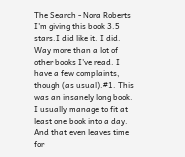The Search - Nora Roberts I'm giving this book 3.5 stars.I did like it. I did. Way more than a lot of other books I've read. I have a few complaints, though (as usual).#1. This was an insanely long book. I usually manage to fit at least one book into a day. And that even leaves time for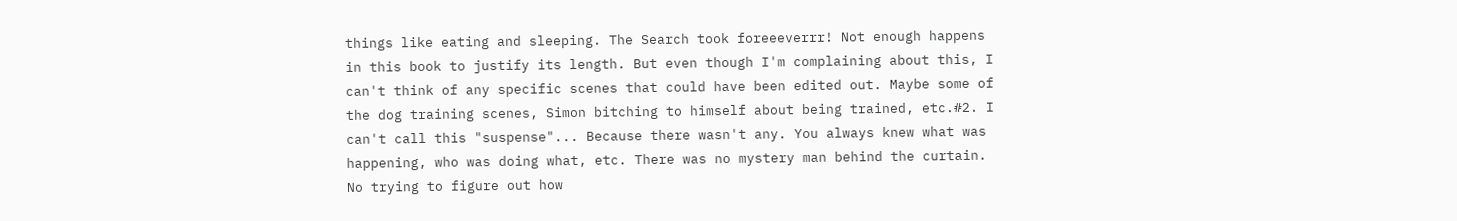things like eating and sleeping. The Search took foreeeverrr! Not enough happens in this book to justify its length. But even though I'm complaining about this, I can't think of any specific scenes that could have been edited out. Maybe some of the dog training scenes, Simon bitching to himself about being trained, etc.#2. I can't call this "suspense"... Because there wasn't any. You always knew what was happening, who was doing what, etc. There was no mystery man behind the curtain. No trying to figure out how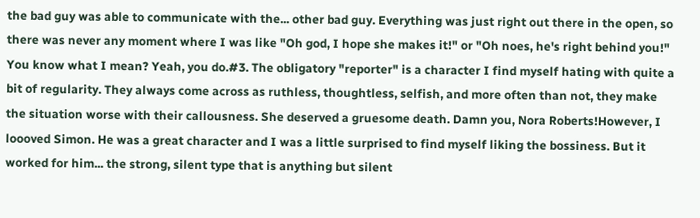the bad guy was able to communicate with the... other bad guy. Everything was just right out there in the open, so there was never any moment where I was like "Oh god, I hope she makes it!" or "Oh noes, he's right behind you!" You know what I mean? Yeah, you do.#3. The obligatory "reporter" is a character I find myself hating with quite a bit of regularity. They always come across as ruthless, thoughtless, selfish, and more often than not, they make the situation worse with their callousness. She deserved a gruesome death. Damn you, Nora Roberts!However, I loooved Simon. He was a great character and I was a little surprised to find myself liking the bossiness. But it worked for him... the strong, silent type that is anything but silent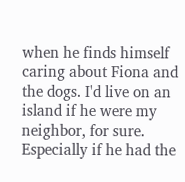when he finds himself caring about Fiona and the dogs. I'd live on an island if he were my neighbor, for sure. Especially if he had the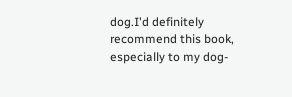dog.I'd definitely recommend this book, especially to my dog-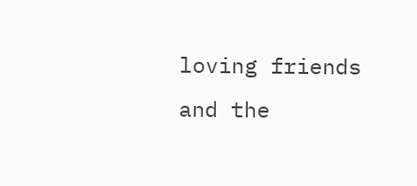loving friends and the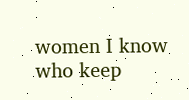women I know who keep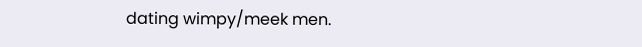dating wimpy/meek men.